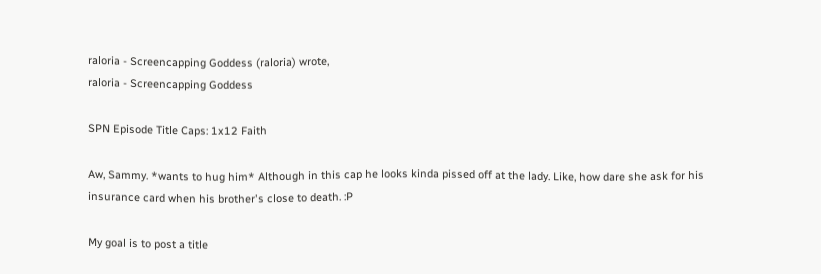raloria - Screencapping Goddess (raloria) wrote,
raloria - Screencapping Goddess

SPN Episode Title Caps: 1x12 Faith

Aw, Sammy. *wants to hug him* Although in this cap he looks kinda pissed off at the lady. Like, how dare she ask for his insurance card when his brother's close to death. :P

My goal is to post a title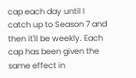cap each day until I catch up to Season 7 and then it'll be weekly. Each cap has been given the same effect in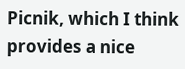Picnik, which I think provides a nice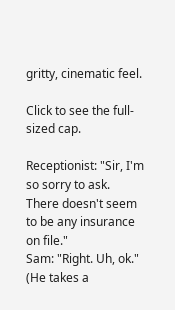gritty, cinematic feel.

Click to see the full-sized cap.

Receptionist: "Sir, I'm so sorry to ask. There doesn't seem to be any insurance on file."
Sam: "Right. Uh, ok." (He takes a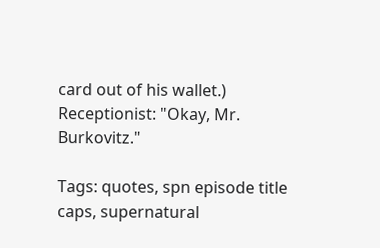card out of his wallet.)
Receptionist: "Okay, Mr. Burkovitz."

Tags: quotes, spn episode title caps, supernatural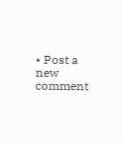• Post a new comment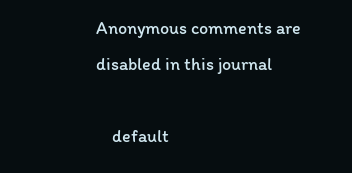Anonymous comments are disabled in this journal

    default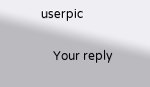userpic

    Your reply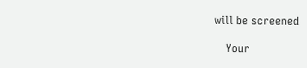will be screened

    Your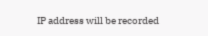IP address will be recorded